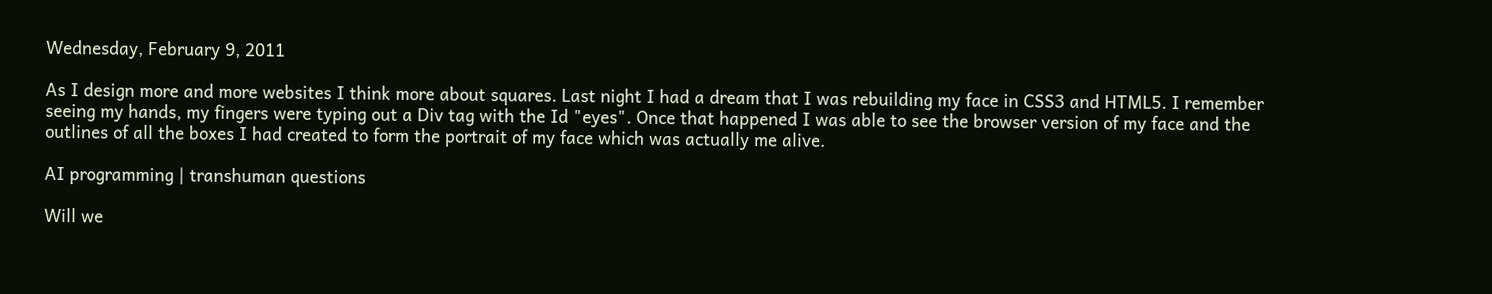Wednesday, February 9, 2011

As I design more and more websites I think more about squares. Last night I had a dream that I was rebuilding my face in CSS3 and HTML5. I remember seeing my hands, my fingers were typing out a Div tag with the Id "eyes". Once that happened I was able to see the browser version of my face and the outlines of all the boxes I had created to form the portrait of my face which was actually me alive.

AI programming | transhuman questions

Will we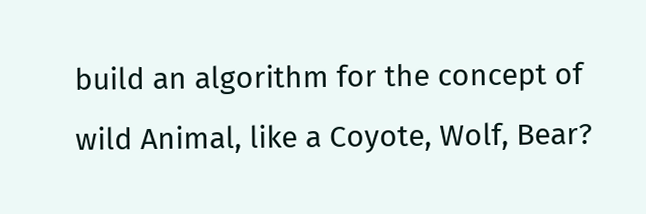build an algorithm for the concept of  wild Animal, like a Coyote, Wolf, Bear?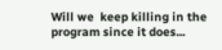Will we  keep killing in the program since it does...